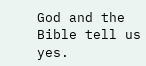God and the Bible tell us yes.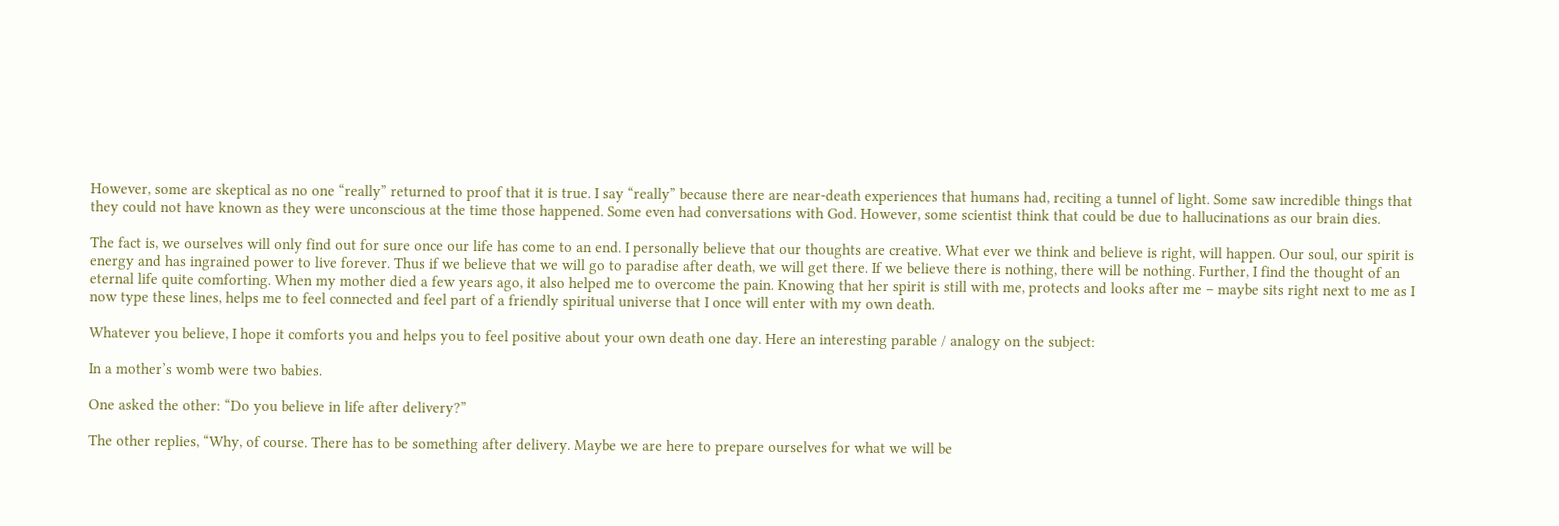However, some are skeptical as no one “really” returned to proof that it is true. I say “really” because there are near-death experiences that humans had, reciting a tunnel of light. Some saw incredible things that they could not have known as they were unconscious at the time those happened. Some even had conversations with God. However, some scientist think that could be due to hallucinations as our brain dies.

The fact is, we ourselves will only find out for sure once our life has come to an end. I personally believe that our thoughts are creative. What ever we think and believe is right, will happen. Our soul, our spirit is energy and has ingrained power to live forever. Thus if we believe that we will go to paradise after death, we will get there. If we believe there is nothing, there will be nothing. Further, I find the thought of an eternal life quite comforting. When my mother died a few years ago, it also helped me to overcome the pain. Knowing that her spirit is still with me, protects and looks after me – maybe sits right next to me as I now type these lines, helps me to feel connected and feel part of a friendly spiritual universe that I once will enter with my own death.

Whatever you believe, I hope it comforts you and helps you to feel positive about your own death one day. Here an interesting parable / analogy on the subject:

In a mother’s womb were two babies.

One asked the other: “Do you believe in life after delivery?”

The other replies, “Why, of course. There has to be something after delivery. Maybe we are here to prepare ourselves for what we will be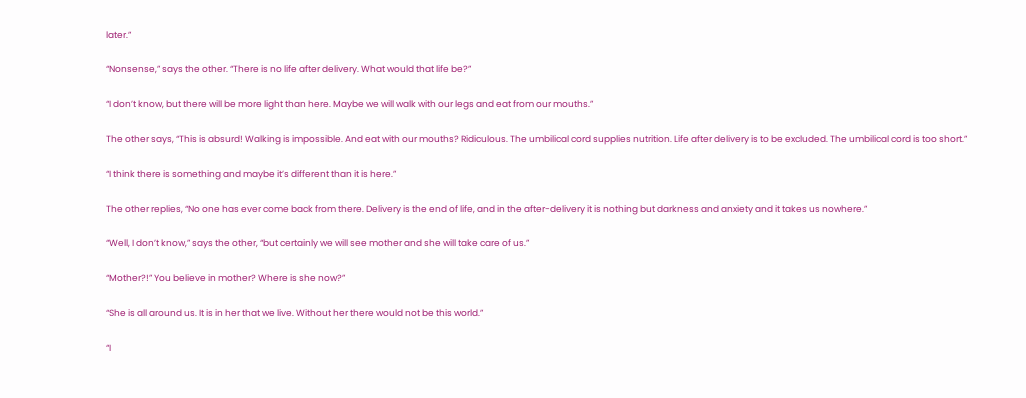later.”

“Nonsense,” says the other. “There is no life after delivery. What would that life be?”

“I don’t know, but there will be more light than here. Maybe we will walk with our legs and eat from our mouths.”

The other says, “This is absurd! Walking is impossible. And eat with our mouths? Ridiculous. The umbilical cord supplies nutrition. Life after delivery is to be excluded. The umbilical cord is too short.”

“I think there is something and maybe it’s different than it is here.”

The other replies, “No one has ever come back from there. Delivery is the end of life, and in the after-delivery it is nothing but darkness and anxiety and it takes us nowhere.”

“Well, I don’t know,” says the other, “but certainly we will see mother and she will take care of us.”

“Mother?!” You believe in mother? Where is she now?”

“She is all around us. It is in her that we live. Without her there would not be this world.”

“I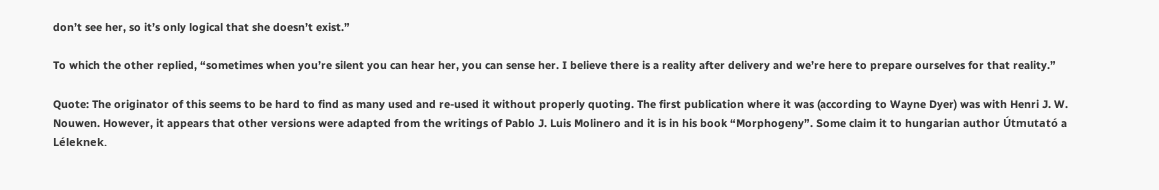don’t see her, so it’s only logical that she doesn’t exist.”

To which the other replied, “sometimes when you’re silent you can hear her, you can sense her. I believe there is a reality after delivery and we’re here to prepare ourselves for that reality.”

Quote: The originator of this seems to be hard to find as many used and re-used it without properly quoting. The first publication where it was (according to Wayne Dyer) was with Henri J. W. Nouwen. However, it appears that other versions were adapted from the writings of Pablo J. Luis Molinero and it is in his book “Morphogeny”. Some claim it to hungarian author Útmutató a Léleknek.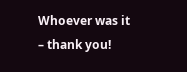Whoever was it – thank you!